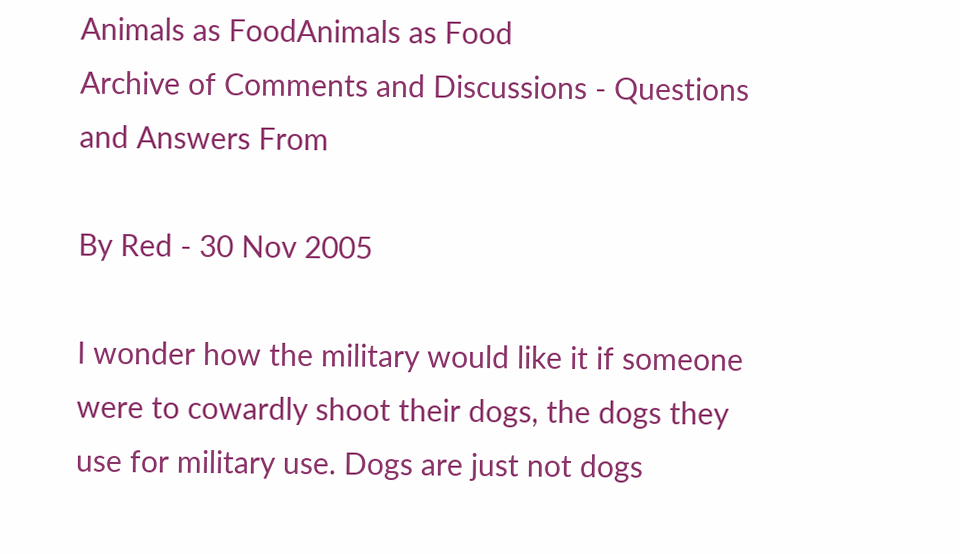Animals as FoodAnimals as Food
Archive of Comments and Discussions - Questions and Answers From

By Red - 30 Nov 2005

I wonder how the military would like it if someone were to cowardly shoot their dogs, the dogs they use for military use. Dogs are just not dogs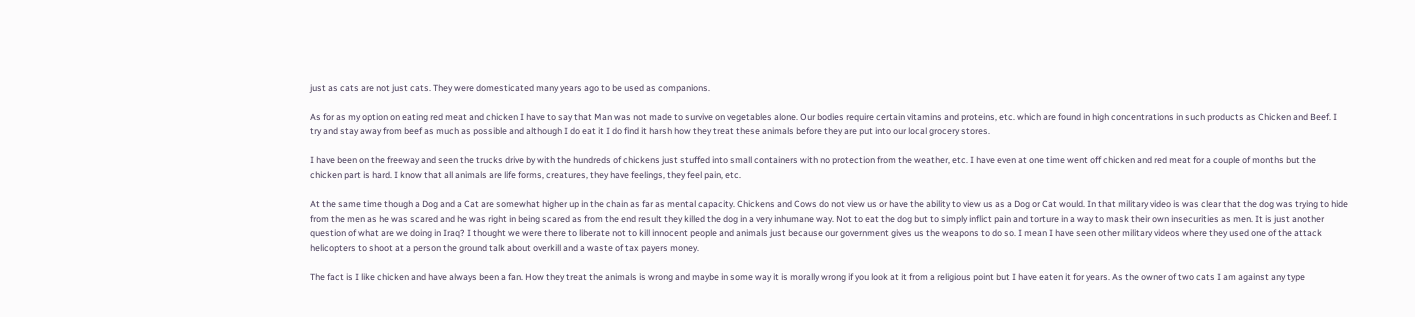just as cats are not just cats. They were domesticated many years ago to be used as companions.

As for as my option on eating red meat and chicken I have to say that Man was not made to survive on vegetables alone. Our bodies require certain vitamins and proteins, etc. which are found in high concentrations in such products as Chicken and Beef. I try and stay away from beef as much as possible and although I do eat it I do find it harsh how they treat these animals before they are put into our local grocery stores.

I have been on the freeway and seen the trucks drive by with the hundreds of chickens just stuffed into small containers with no protection from the weather, etc. I have even at one time went off chicken and red meat for a couple of months but the chicken part is hard. I know that all animals are life forms, creatures, they have feelings, they feel pain, etc.

At the same time though a Dog and a Cat are somewhat higher up in the chain as far as mental capacity. Chickens and Cows do not view us or have the ability to view us as a Dog or Cat would. In that military video is was clear that the dog was trying to hide from the men as he was scared and he was right in being scared as from the end result they killed the dog in a very inhumane way. Not to eat the dog but to simply inflict pain and torture in a way to mask their own insecurities as men. It is just another question of what are we doing in Iraq? I thought we were there to liberate not to kill innocent people and animals just because our government gives us the weapons to do so. I mean I have seen other military videos where they used one of the attack helicopters to shoot at a person the ground talk about overkill and a waste of tax payers money.

The fact is I like chicken and have always been a fan. How they treat the animals is wrong and maybe in some way it is morally wrong if you look at it from a religious point but I have eaten it for years. As the owner of two cats I am against any type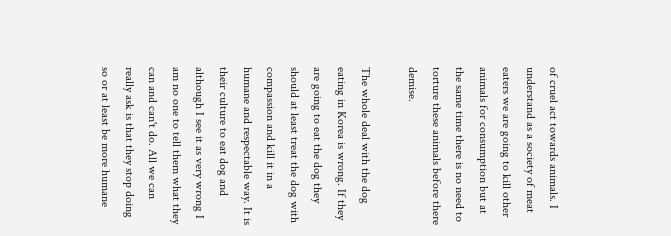of cruel act towards animals. I understand as a society of meat eaters we are going to kill other animals for consumption but at the same time there is no need to torture these animals before there demise.

The whole deal with the dog eating in Korea is wrong. If they are going to eat the dog they should at least treat the dog with compassion and kill it in a humane and respectable way. It is their culture to eat dog and although I see it as very wrong I am no one to tell them what they can and can't do. All we can really ask is that they stop doing so or at least be more humane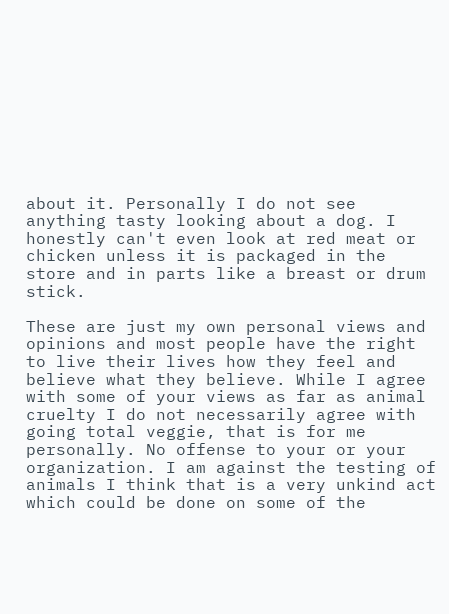about it. Personally I do not see anything tasty looking about a dog. I honestly can't even look at red meat or chicken unless it is packaged in the store and in parts like a breast or drum stick.

These are just my own personal views and opinions and most people have the right to live their lives how they feel and believe what they believe. While I agree with some of your views as far as animal cruelty I do not necessarily agree with going total veggie, that is for me personally. No offense to your or your organization. I am against the testing of animals I think that is a very unkind act which could be done on some of the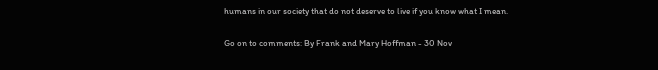humans in our society that do not deserve to live if you know what I mean.

Go on to comments: By Frank and Mary Hoffman - 30 Nov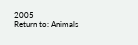2005
Return to: Animals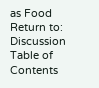as Food
Return to: Discussion Table of Contents